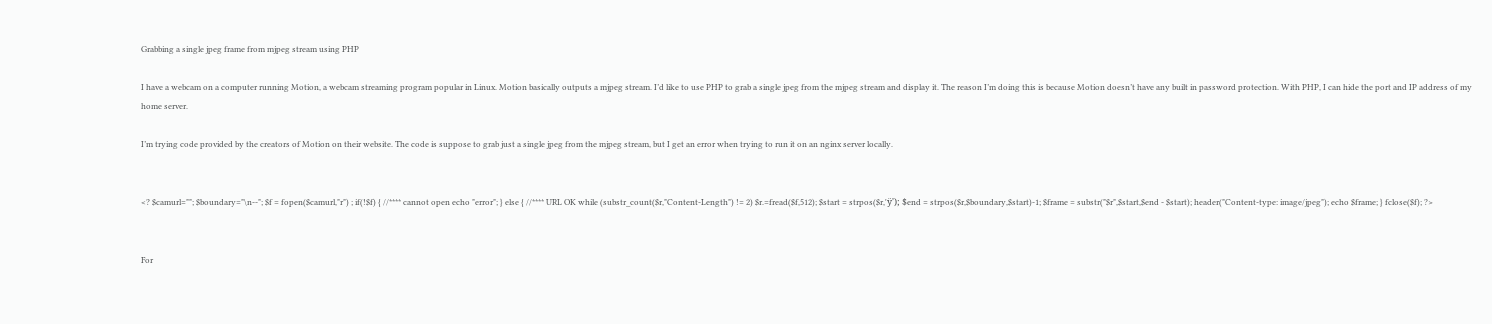Grabbing a single jpeg frame from mjpeg stream using PHP

I have a webcam on a computer running Motion, a webcam streaming program popular in Linux. Motion basically outputs a mjpeg stream. I’d like to use PHP to grab a single jpeg from the mjpeg stream and display it. The reason I’m doing this is because Motion doesn’t have any built in password protection. With PHP, I can hide the port and IP address of my home server.

I’m trying code provided by the creators of Motion on their website. The code is suppose to grab just a single jpeg from the mjpeg stream, but I get an error when trying to run it on an nginx server locally.


<? $camurl=""; $boundary="\n--"; $f = fopen($camurl,"r") ; if(!$f) { //**** cannot open echo "error"; } else { //**** URL OK while (substr_count($r,"Content-Length") != 2) $r.=fread($f,512); $start = strpos($r,'ÿ'); $end = strpos($r,$boundary,$start)-1; $frame = substr("$r",$start,$end - $start); header("Content-type: image/jpeg"); echo $frame; } fclose($f); ?>


For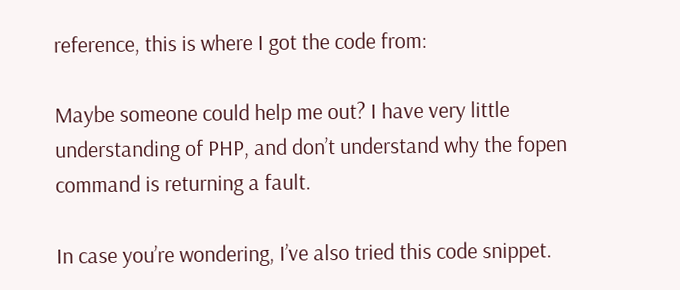reference, this is where I got the code from:

Maybe someone could help me out? I have very little understanding of PHP, and don’t understand why the fopen command is returning a fault.

In case you’re wondering, I’ve also tried this code snippet.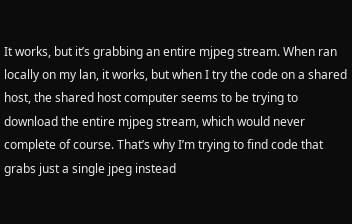It works, but it’s grabbing an entire mjpeg stream. When ran locally on my lan, it works, but when I try the code on a shared host, the shared host computer seems to be trying to download the entire mjpeg stream, which would never complete of course. That’s why I’m trying to find code that grabs just a single jpeg instead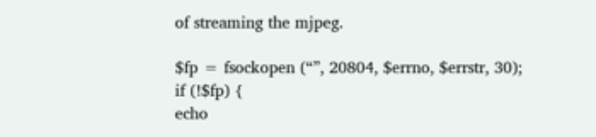of streaming the mjpeg.

$fp = fsockopen (“”, 20804, $errno, $errstr, 30);
if (!$fp) {
echo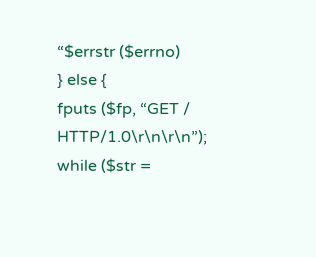“$errstr ($errno)
} else {
fputs ($fp, “GET / HTTP/1.0\r\n\r\n”);
while ($str =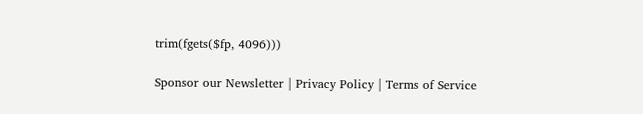trim(fgets($fp, 4096)))

Sponsor our Newsletter | Privacy Policy | Terms of Service